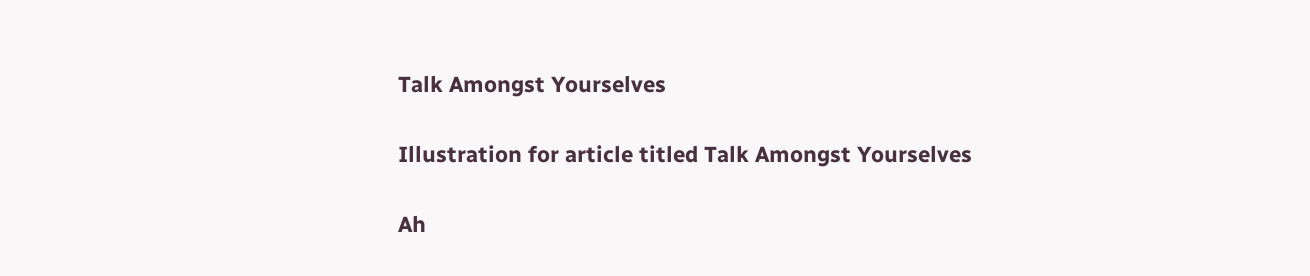Talk Amongst Yourselves

Illustration for article titled Talk Amongst Yourselves

Ah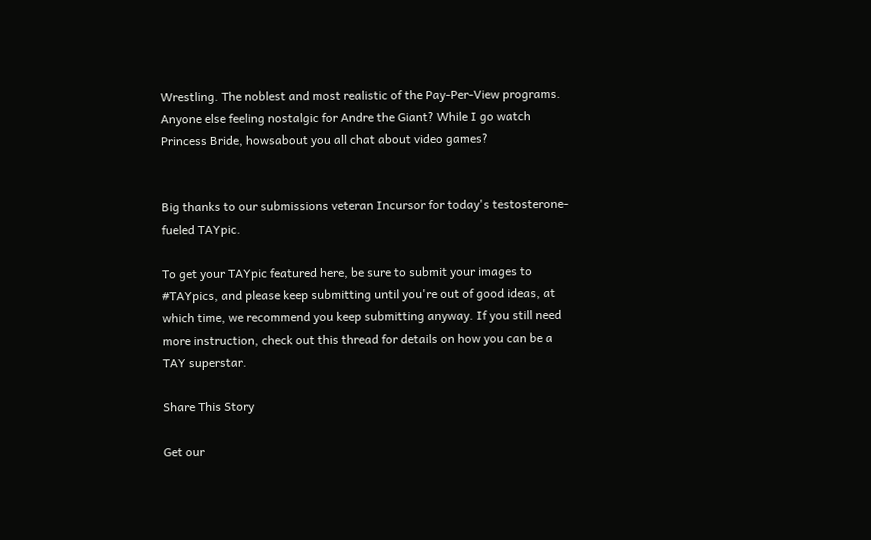Wrestling. The noblest and most realistic of the Pay-Per-View programs. Anyone else feeling nostalgic for Andre the Giant? While I go watch Princess Bride, howsabout you all chat about video games?


Big thanks to our submissions veteran Incursor for today's testosterone-fueled TAYpic.

To get your TAYpic featured here, be sure to submit your images to #TAYpics, and please keep submitting until you're out of good ideas, at which time, we recommend you keep submitting anyway. If you still need more instruction, check out this thread for details on how you can be a TAY superstar.

Share This Story

Get our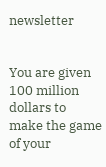newsletter


You are given 100 million dollars to make the game of your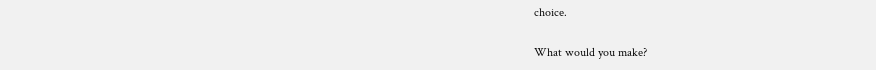choice.

What would you make?